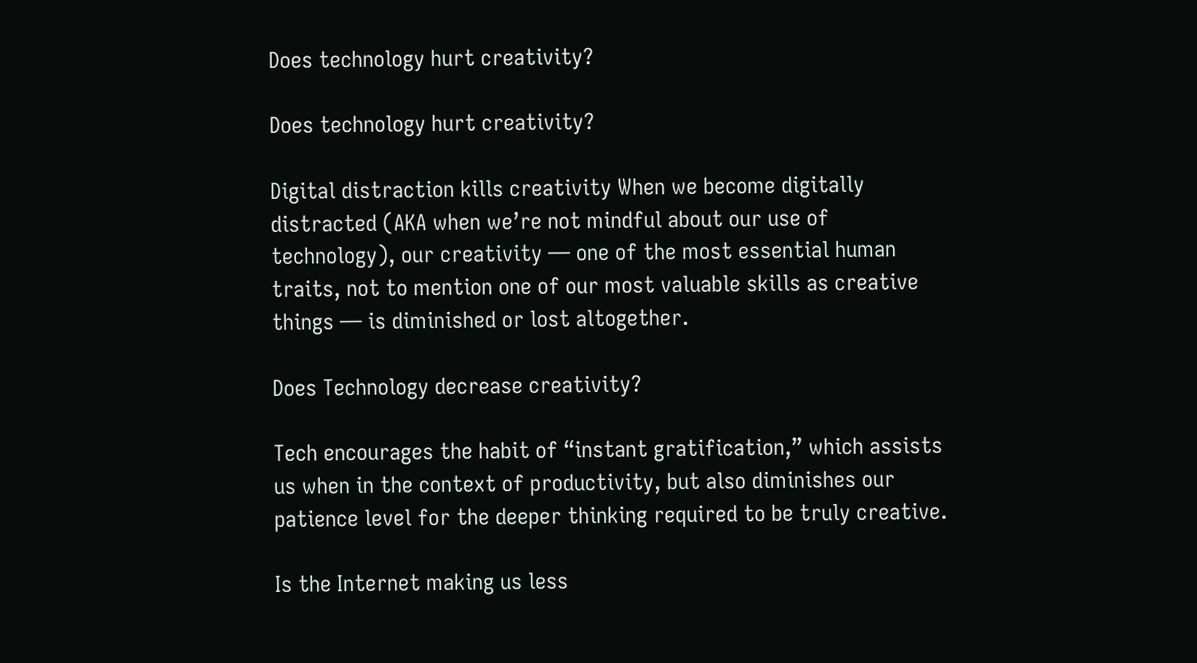Does technology hurt creativity?

Does technology hurt creativity?

Digital distraction kills creativity When we become digitally distracted (AKA when we’re not mindful about our use of technology), our creativity — one of the most essential human traits, not to mention one of our most valuable skills as creative things — is diminished or lost altogether.

Does Technology decrease creativity?

Tech encourages the habit of “instant gratification,” which assists us when in the context of productivity, but also diminishes our patience level for the deeper thinking required to be truly creative.

Is the Internet making us less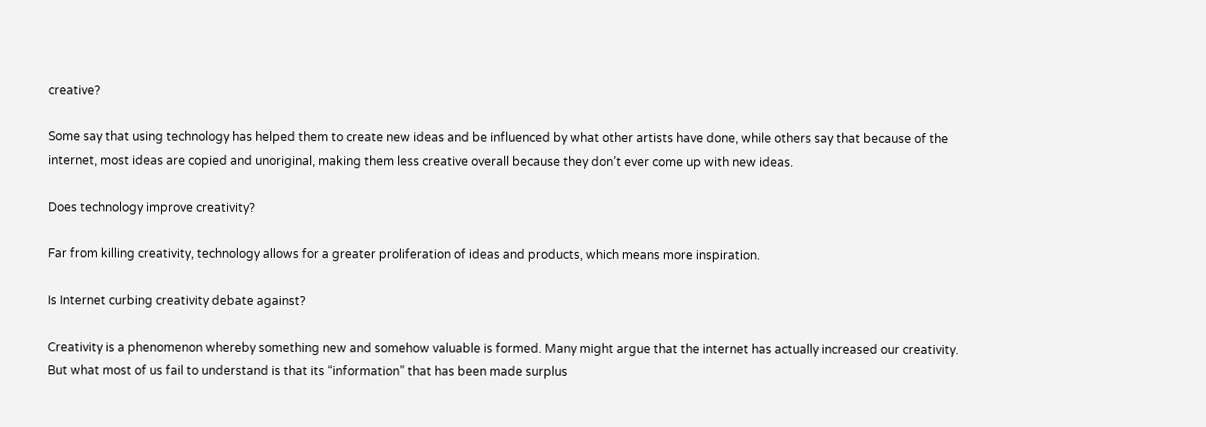creative?

Some say that using technology has helped them to create new ideas and be influenced by what other artists have done, while others say that because of the internet, most ideas are copied and unoriginal, making them less creative overall because they don’t ever come up with new ideas.

Does technology improve creativity?

Far from killing creativity, technology allows for a greater proliferation of ideas and products, which means more inspiration.

Is Internet curbing creativity debate against?

Creativity is a phenomenon whereby something new and somehow valuable is formed. Many might argue that the internet has actually increased our creativity. But what most of us fail to understand is that its “information” that has been made surplus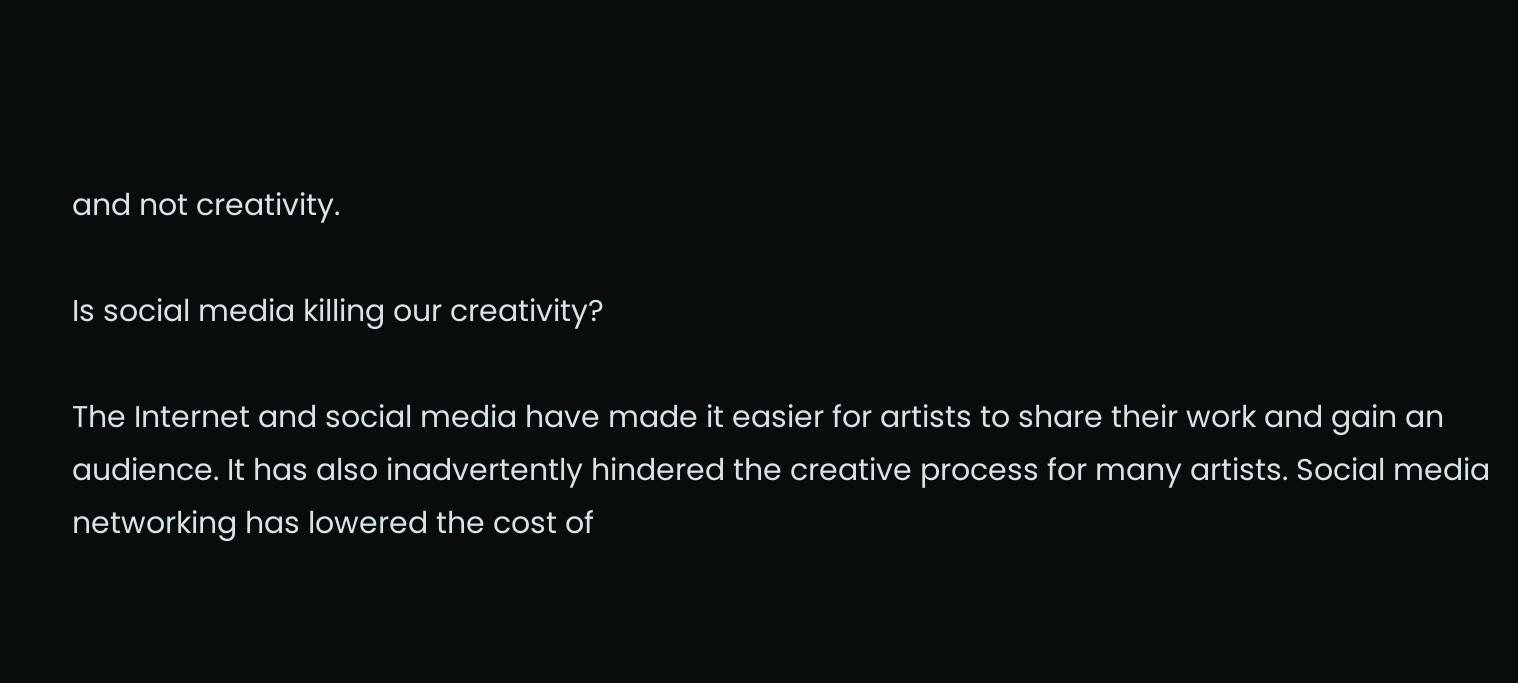and not creativity.

Is social media killing our creativity?

The Internet and social media have made it easier for artists to share their work and gain an audience. It has also inadvertently hindered the creative process for many artists. Social media networking has lowered the cost of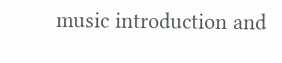music introduction and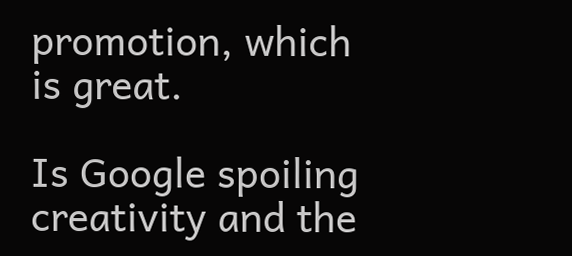promotion, which is great.

Is Google spoiling creativity and the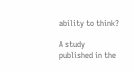ability to think?

A study published in the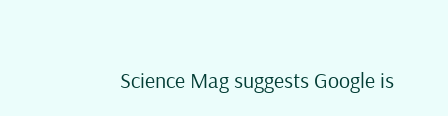Science Mag suggests Google is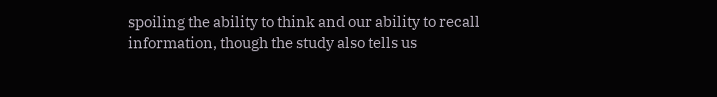spoiling the ability to think and our ability to recall information, though the study also tells us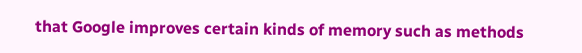that Google improves certain kinds of memory such as methods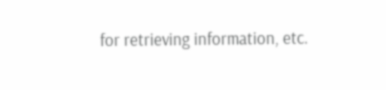for retrieving information, etc.